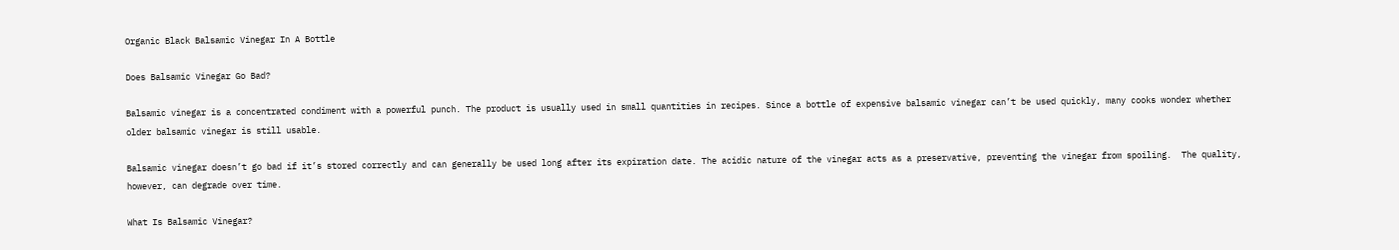Organic Black Balsamic Vinegar In A Bottle

Does Balsamic Vinegar Go Bad?

Balsamic vinegar is a concentrated condiment with a powerful punch. The product is usually used in small quantities in recipes. Since a bottle of expensive balsamic vinegar can’t be used quickly, many cooks wonder whether older balsamic vinegar is still usable.

Balsamic vinegar doesn’t go bad if it’s stored correctly and can generally be used long after its expiration date. The acidic nature of the vinegar acts as a preservative, preventing the vinegar from spoiling.  The quality, however, can degrade over time.

What Is Balsamic Vinegar?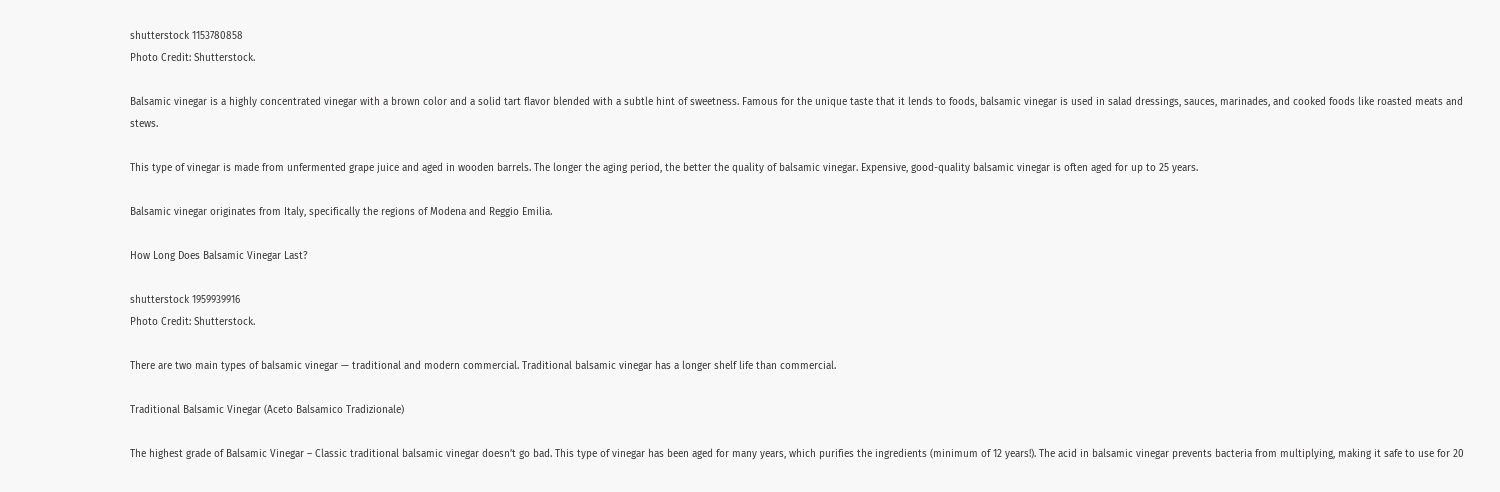shutterstock 1153780858
Photo Credit: Shutterstock.

Balsamic vinegar is a highly concentrated vinegar with a brown color and a solid tart flavor blended with a subtle hint of sweetness. Famous for the unique taste that it lends to foods, balsamic vinegar is used in salad dressings, sauces, marinades, and cooked foods like roasted meats and stews.

This type of vinegar is made from unfermented grape juice and aged in wooden barrels. The longer the aging period, the better the quality of balsamic vinegar. Expensive, good-quality balsamic vinegar is often aged for up to 25 years.

Balsamic vinegar originates from Italy, specifically the regions of Modena and Reggio Emilia.

How Long Does Balsamic Vinegar Last?

shutterstock 1959939916
Photo Credit: Shutterstock.

There are two main types of balsamic vinegar — traditional and modern commercial. Traditional balsamic vinegar has a longer shelf life than commercial.

Traditional Balsamic Vinegar (Aceto Balsamico Tradizionale)

The highest grade of Balsamic Vinegar – Classic traditional balsamic vinegar doesn’t go bad. This type of vinegar has been aged for many years, which purifies the ingredients (minimum of 12 years!). The acid in balsamic vinegar prevents bacteria from multiplying, making it safe to use for 20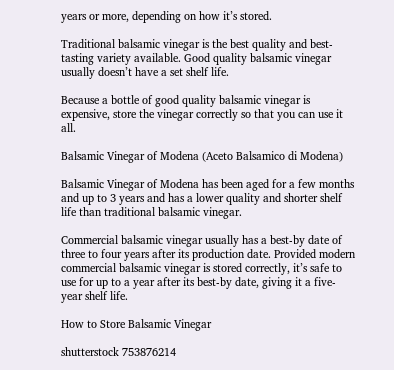years or more, depending on how it’s stored.

Traditional balsamic vinegar is the best quality and best-tasting variety available. Good quality balsamic vinegar usually doesn’t have a set shelf life.

Because a bottle of good quality balsamic vinegar is expensive, store the vinegar correctly so that you can use it all.

Balsamic Vinegar of Modena (Aceto Balsamico di Modena)

Balsamic Vinegar of Modena has been aged for a few months and up to 3 years and has a lower quality and shorter shelf life than traditional balsamic vinegar.

Commercial balsamic vinegar usually has a best-by date of three to four years after its production date. Provided modern commercial balsamic vinegar is stored correctly, it’s safe to use for up to a year after its best-by date, giving it a five-year shelf life.

How to Store Balsamic Vinegar

shutterstock 753876214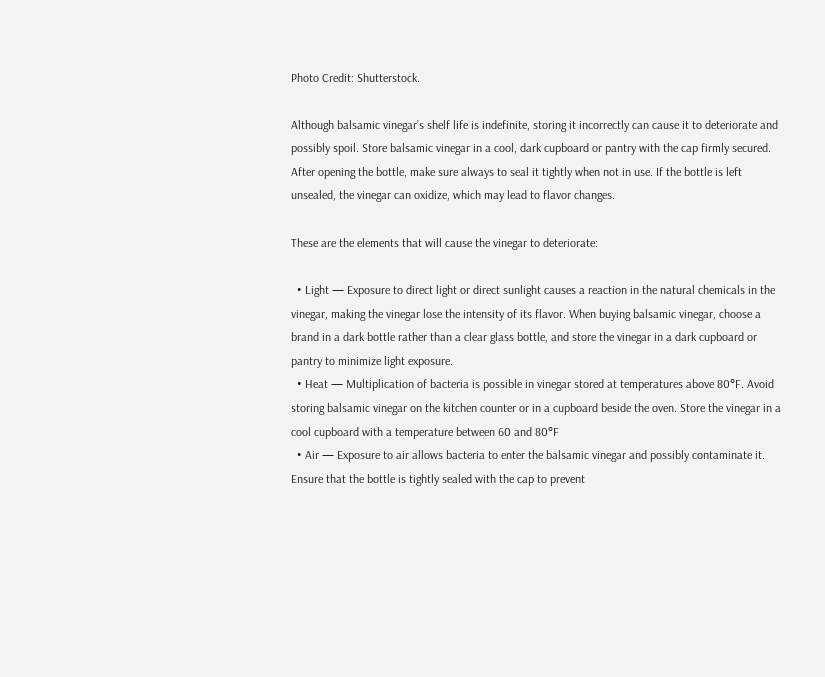Photo Credit: Shutterstock.

Although balsamic vinegar’s shelf life is indefinite, storing it incorrectly can cause it to deteriorate and possibly spoil. Store balsamic vinegar in a cool, dark cupboard or pantry with the cap firmly secured. After opening the bottle, make sure always to seal it tightly when not in use. If the bottle is left unsealed, the vinegar can oxidize, which may lead to flavor changes.

These are the elements that will cause the vinegar to deteriorate:

  • Light — Exposure to direct light or direct sunlight causes a reaction in the natural chemicals in the vinegar, making the vinegar lose the intensity of its flavor. When buying balsamic vinegar, choose a brand in a dark bottle rather than a clear glass bottle, and store the vinegar in a dark cupboard or pantry to minimize light exposure.
  • Heat — Multiplication of bacteria is possible in vinegar stored at temperatures above 80°F. Avoid storing balsamic vinegar on the kitchen counter or in a cupboard beside the oven. Store the vinegar in a cool cupboard with a temperature between 60 and 80°F
  • Air — Exposure to air allows bacteria to enter the balsamic vinegar and possibly contaminate it. Ensure that the bottle is tightly sealed with the cap to prevent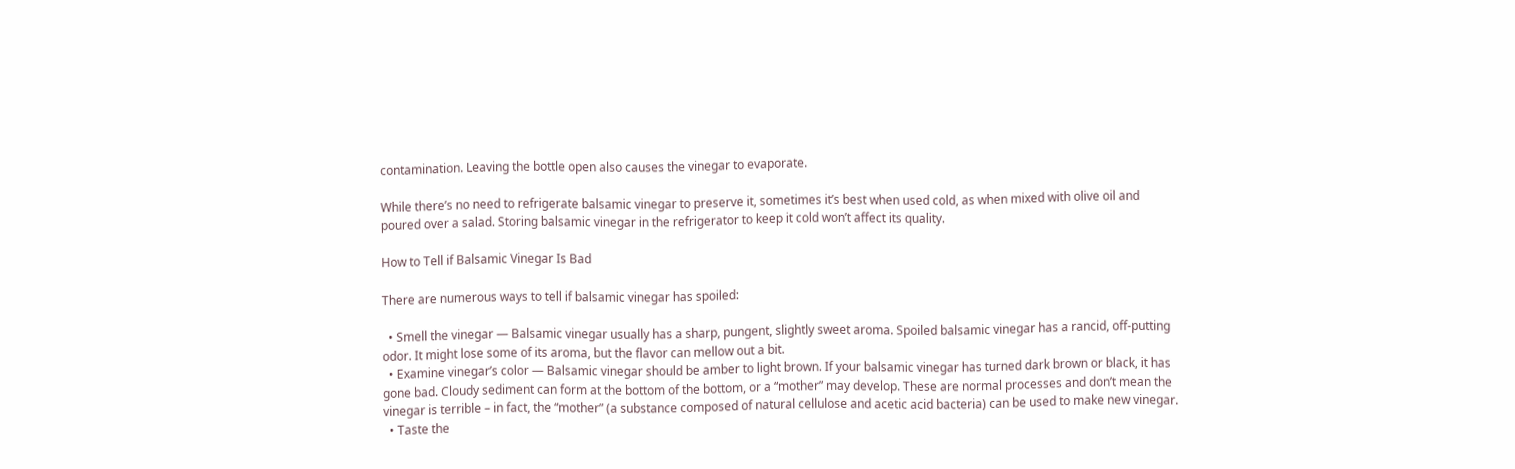contamination. Leaving the bottle open also causes the vinegar to evaporate.

While there’s no need to refrigerate balsamic vinegar to preserve it, sometimes it’s best when used cold, as when mixed with olive oil and poured over a salad. Storing balsamic vinegar in the refrigerator to keep it cold won’t affect its quality.

How to Tell if Balsamic Vinegar Is Bad

There are numerous ways to tell if balsamic vinegar has spoiled:

  • Smell the vinegar — Balsamic vinegar usually has a sharp, pungent, slightly sweet aroma. Spoiled balsamic vinegar has a rancid, off-putting odor. It might lose some of its aroma, but the flavor can mellow out a bit.
  • Examine vinegar’s color — Balsamic vinegar should be amber to light brown. If your balsamic vinegar has turned dark brown or black, it has gone bad. Cloudy sediment can form at the bottom of the bottom, or a “mother” may develop. These are normal processes and don’t mean the vinegar is terrible – in fact, the “mother” (a substance composed of natural cellulose and acetic acid bacteria) can be used to make new vinegar.
  • Taste the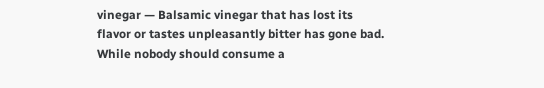vinegar — Balsamic vinegar that has lost its flavor or tastes unpleasantly bitter has gone bad. While nobody should consume a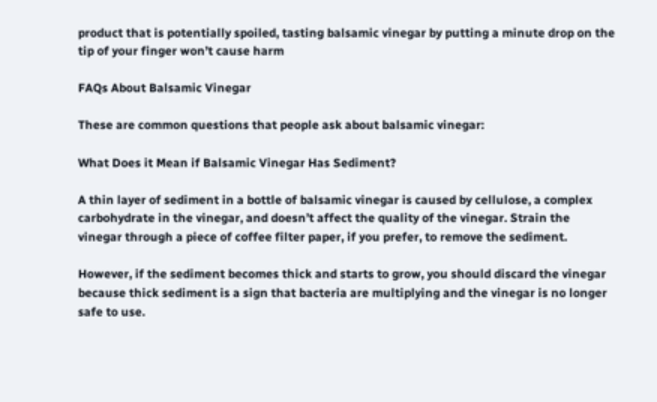product that is potentially spoiled, tasting balsamic vinegar by putting a minute drop on the tip of your finger won’t cause harm

FAQs About Balsamic Vinegar

These are common questions that people ask about balsamic vinegar:

What Does it Mean if Balsamic Vinegar Has Sediment?

A thin layer of sediment in a bottle of balsamic vinegar is caused by cellulose, a complex carbohydrate in the vinegar, and doesn’t affect the quality of the vinegar. Strain the vinegar through a piece of coffee filter paper, if you prefer, to remove the sediment.

However, if the sediment becomes thick and starts to grow, you should discard the vinegar because thick sediment is a sign that bacteria are multiplying and the vinegar is no longer safe to use.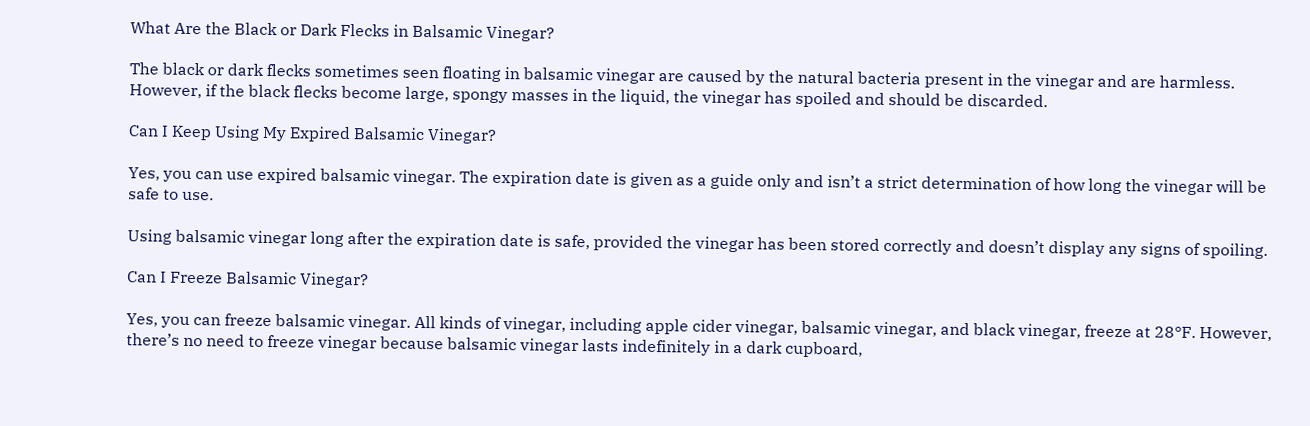What Are the Black or Dark Flecks in Balsamic Vinegar?

The black or dark flecks sometimes seen floating in balsamic vinegar are caused by the natural bacteria present in the vinegar and are harmless. However, if the black flecks become large, spongy masses in the liquid, the vinegar has spoiled and should be discarded.

Can I Keep Using My Expired Balsamic Vinegar?

Yes, you can use expired balsamic vinegar. The expiration date is given as a guide only and isn’t a strict determination of how long the vinegar will be safe to use.

Using balsamic vinegar long after the expiration date is safe, provided the vinegar has been stored correctly and doesn’t display any signs of spoiling.

Can I Freeze Balsamic Vinegar?

Yes, you can freeze balsamic vinegar. All kinds of vinegar, including apple cider vinegar, balsamic vinegar, and black vinegar, freeze at 28°F. However, there’s no need to freeze vinegar because balsamic vinegar lasts indefinitely in a dark cupboard,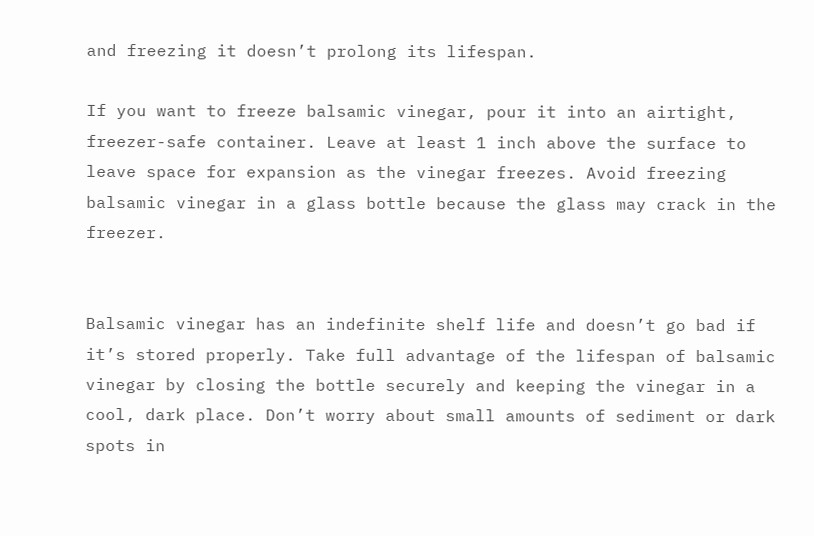and freezing it doesn’t prolong its lifespan.

If you want to freeze balsamic vinegar, pour it into an airtight, freezer-safe container. Leave at least 1 inch above the surface to leave space for expansion as the vinegar freezes. Avoid freezing balsamic vinegar in a glass bottle because the glass may crack in the freezer.


Balsamic vinegar has an indefinite shelf life and doesn’t go bad if it’s stored properly. Take full advantage of the lifespan of balsamic vinegar by closing the bottle securely and keeping the vinegar in a cool, dark place. Don’t worry about small amounts of sediment or dark spots in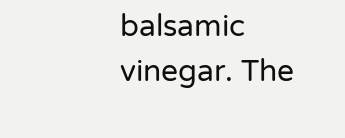balsamic vinegar. The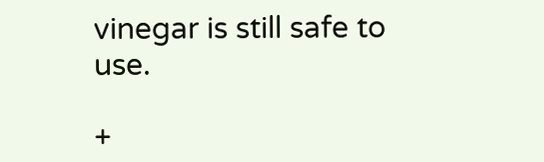vinegar is still safe to use.

+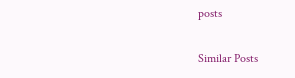posts

Similar Posts